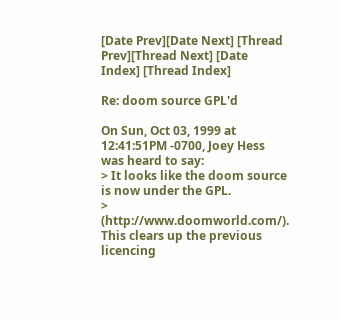[Date Prev][Date Next] [Thread Prev][Thread Next] [Date Index] [Thread Index]

Re: doom source GPL'd

On Sun, Oct 03, 1999 at 12:41:51PM -0700, Joey Hess was heard to say:
> It looks like the doom source is now under the GPL.
> (http://www.doomworld.com/). This clears up the previous licencing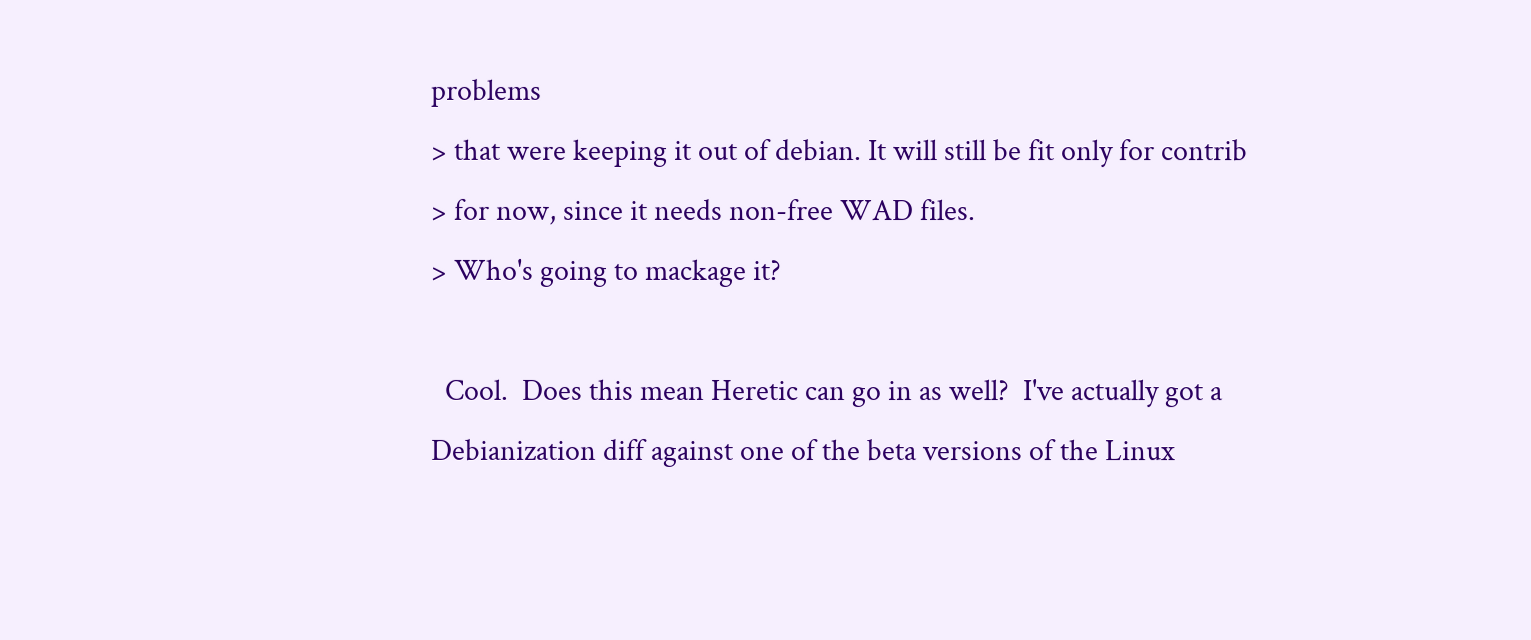problems
> that were keeping it out of debian. It will still be fit only for contrib
> for now, since it needs non-free WAD files.
> Who's going to mackage it?

  Cool.  Does this mean Heretic can go in as well?  I've actually got a
Debianization diff against one of the beta versions of the Linux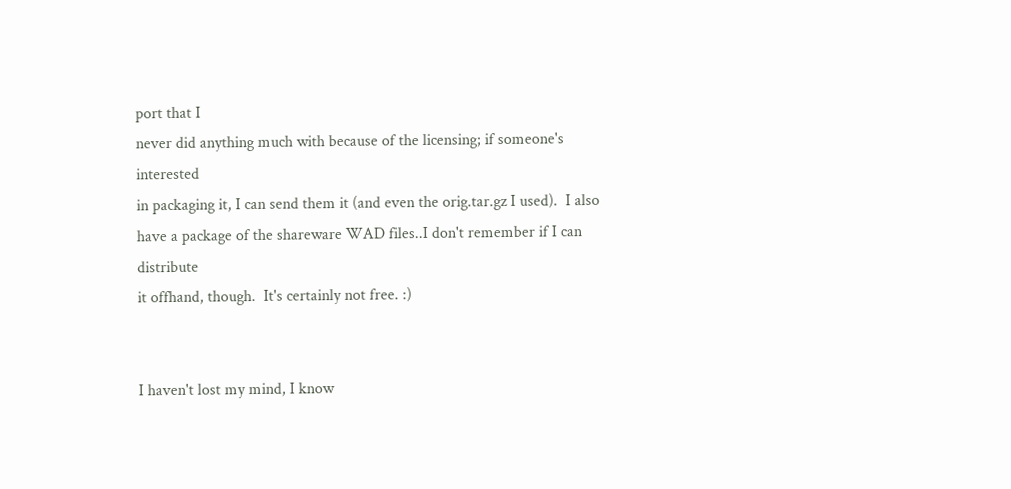port that I
never did anything much with because of the licensing; if someone's interested
in packaging it, I can send them it (and even the orig.tar.gz I used).  I also
have a package of the shareware WAD files..I don't remember if I can distribute
it offhand, though.  It's certainly not free. :)


I haven't lost my mind, I know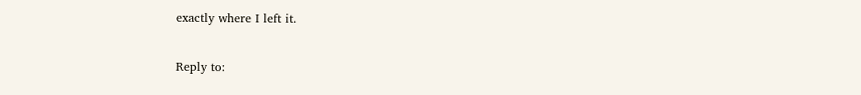exactly where I left it.

Reply to: